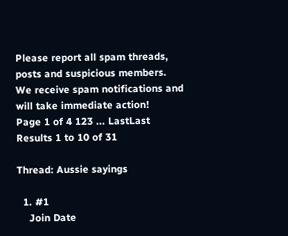Please report all spam threads, posts and suspicious members. We receive spam notifications and will take immediate action!
Page 1 of 4 123 ... LastLast
Results 1 to 10 of 31

Thread: Aussie sayings

  1. #1
    Join Date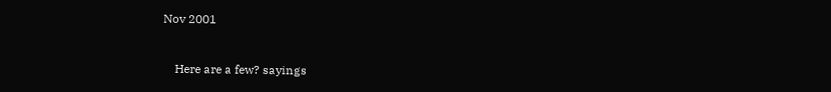Nov 2001


    Here are a few? sayings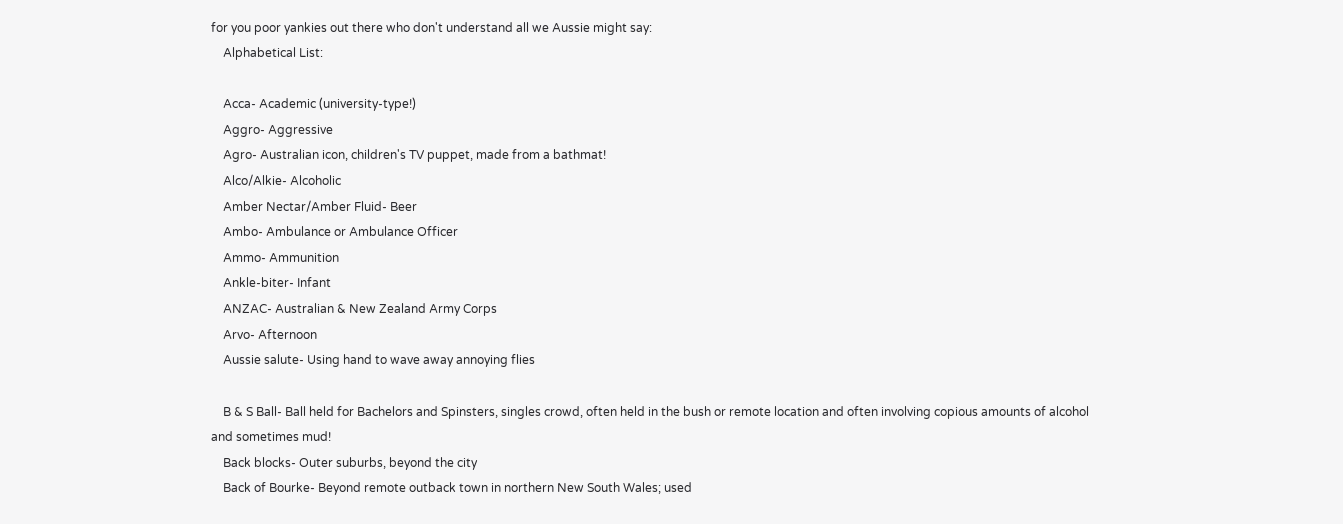for you poor yankies out there who don't understand all we Aussie might say:
    Alphabetical List:

    Acca- Academic (university-type!)
    Aggro- Aggressive
    Agro- Australian icon, children's TV puppet, made from a bathmat!
    Alco/Alkie- Alcoholic
    Amber Nectar/Amber Fluid- Beer
    Ambo- Ambulance or Ambulance Officer
    Ammo- Ammunition
    Ankle-biter- Infant
    ANZAC- Australian & New Zealand Army Corps
    Arvo- Afternoon
    Aussie salute- Using hand to wave away annoying flies

    B & S Ball- Ball held for Bachelors and Spinsters, singles crowd, often held in the bush or remote location and often involving copious amounts of alcohol and sometimes mud!
    Back blocks- Outer suburbs, beyond the city
    Back of Bourke- Beyond remote outback town in northern New South Wales; used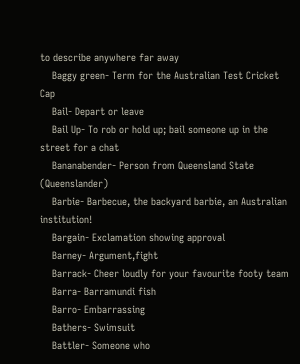to describe anywhere far away
    Baggy green- Term for the Australian Test Cricket Cap
    Bail- Depart or leave
    Bail Up- To rob or hold up; bail someone up in the street for a chat
    Bananabender- Person from Queensland State (Queenslander)
    Barbie- Barbecue, the backyard barbie, an Australian institution!
    Bargain- Exclamation showing approval
    Barney- Argument,fight
    Barrack- Cheer loudly for your favourite footy team
    Barra- Barramundi fish
    Barro- Embarrassing
    Bathers- Swimsuit
    Battler- Someone who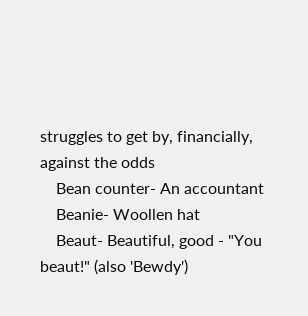struggles to get by, financially, against the odds
    Bean counter- An accountant
    Beanie- Woollen hat
    Beaut- Beautiful, good - "You beaut!" (also 'Bewdy')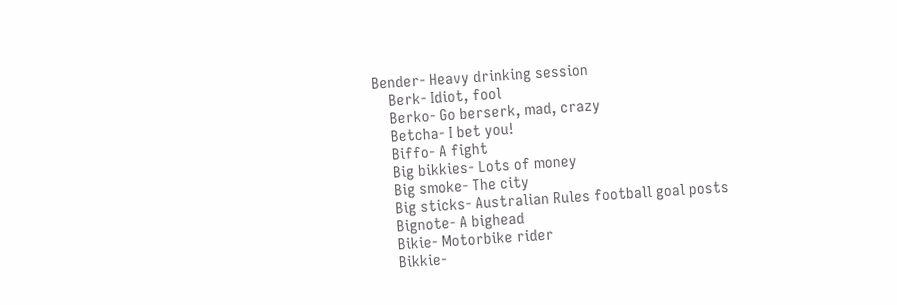Bender- Heavy drinking session
    Berk- Idiot, fool
    Berko- Go berserk, mad, crazy
    Betcha- I bet you!
    Biffo- A fight
    Big bikkies- Lots of money
    Big smoke- The city
    Big sticks- Australian Rules football goal posts
    Bignote- A bighead
    Bikie- Motorbike rider
    Bikkie-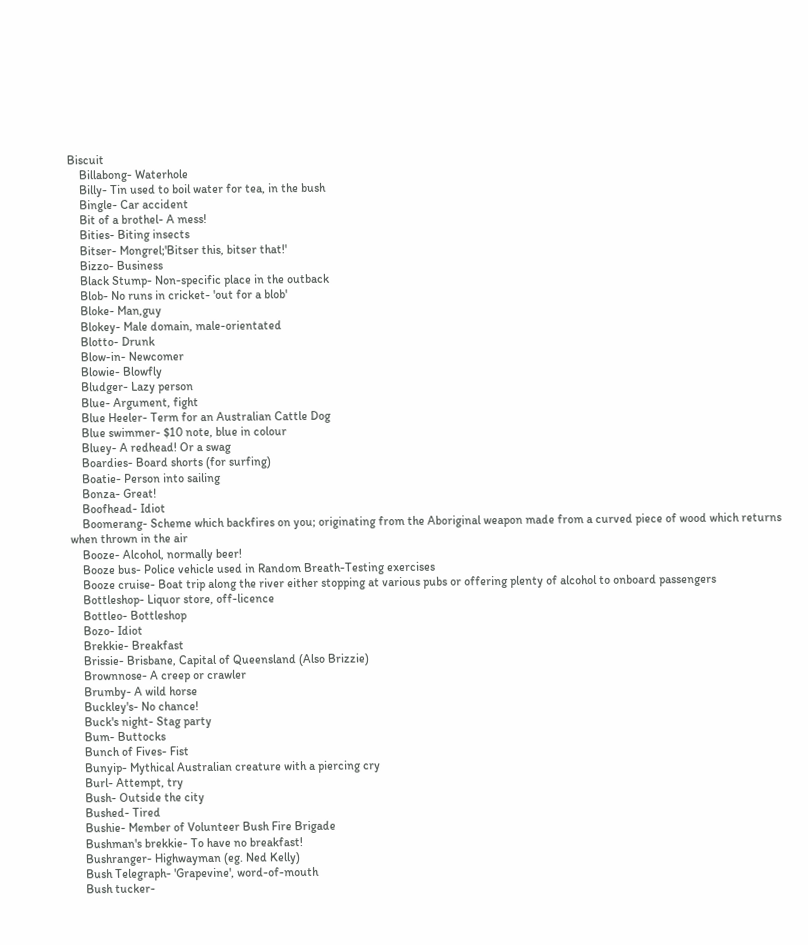Biscuit
    Billabong- Waterhole
    Billy- Tin used to boil water for tea, in the bush
    Bingle- Car accident
    Bit of a brothel- A mess!
    Bities- Biting insects
    Bitser- Mongrel;'Bitser this, bitser that!'
    Bizzo- Business
    Black Stump- Non-specific place in the outback
    Blob- No runs in cricket- 'out for a blob'
    Bloke- Man,guy
    Blokey- Male domain, male-orientated
    Blotto- Drunk
    Blow-in- Newcomer
    Blowie- Blowfly
    Bludger- Lazy person
    Blue- Argument, fight
    Blue Heeler- Term for an Australian Cattle Dog
    Blue swimmer- $10 note, blue in colour
    Bluey- A redhead! Or a swag
    Boardies- Board shorts (for surfing)
    Boatie- Person into sailing
    Bonza- Great!
    Boofhead- Idiot
    Boomerang- Scheme which backfires on you; originating from the Aboriginal weapon made from a curved piece of wood which returns when thrown in the air
    Booze- Alcohol, normally beer!
    Booze bus- Police vehicle used in Random Breath-Testing exercises
    Booze cruise- Boat trip along the river either stopping at various pubs or offering plenty of alcohol to onboard passengers
    Bottleshop- Liquor store, off-licence
    Bottleo- Bottleshop
    Bozo- Idiot
    Brekkie- Breakfast
    Brissie- Brisbane, Capital of Queensland (Also Brizzie)
    Brownnose- A creep or crawler
    Brumby- A wild horse
    Buckley's- No chance!
    Buck's night- Stag party
    Bum- Buttocks
    Bunch of Fives- Fist
    Bunyip- Mythical Australian creature with a piercing cry
    Burl- Attempt, try
    Bush- Outside the city
    Bushed- Tired
    Bushie- Member of Volunteer Bush Fire Brigade
    Bushman's brekkie- To have no breakfast!
    Bushranger- Highwayman (eg. Ned Kelly)
    Bush Telegraph- 'Grapevine', word-of-mouth
    Bush tucker-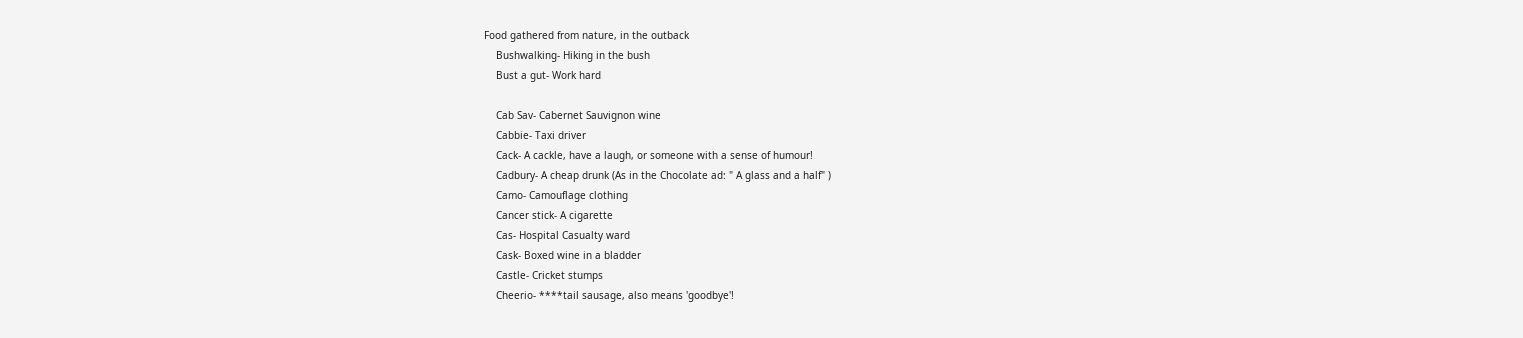Food gathered from nature, in the outback
    Bushwalking- Hiking in the bush
    Bust a gut- Work hard

    Cab Sav- Cabernet Sauvignon wine
    Cabbie- Taxi driver
    Cack- A cackle, have a laugh, or someone with a sense of humour!
    Cadbury- A cheap drunk (As in the Chocolate ad: " A glass and a half" )
    Camo- Camouflage clothing
    Cancer stick- A cigarette
    Cas- Hospital Casualty ward
    Cask- Boxed wine in a bladder
    Castle- Cricket stumps
    Cheerio- ****tail sausage, also means 'goodbye'!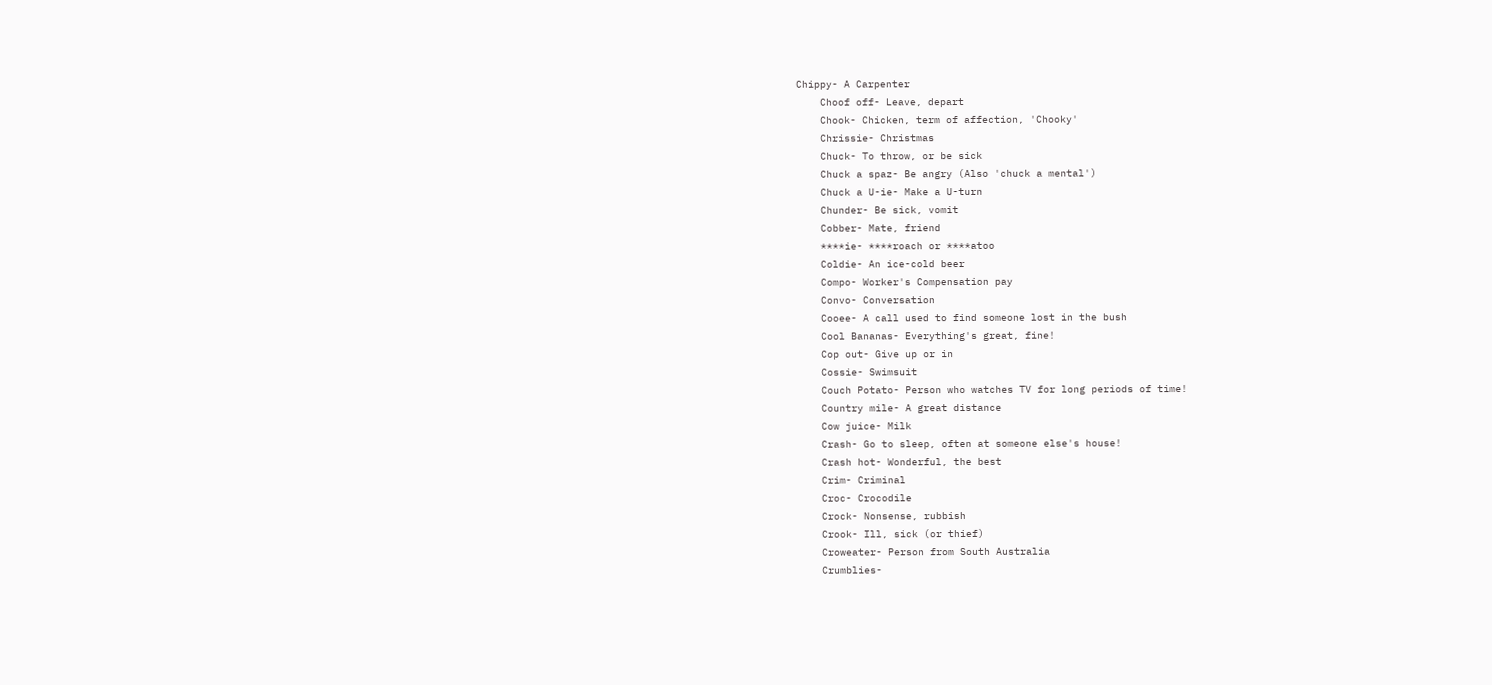Chippy- A Carpenter
    Choof off- Leave, depart
    Chook- Chicken, term of affection, 'Chooky'
    Chrissie- Christmas
    Chuck- To throw, or be sick
    Chuck a spaz- Be angry (Also 'chuck a mental')
    Chuck a U-ie- Make a U-turn
    Chunder- Be sick, vomit
    Cobber- Mate, friend
    ****ie- ****roach or ****atoo
    Coldie- An ice-cold beer
    Compo- Worker's Compensation pay
    Convo- Conversation
    Cooee- A call used to find someone lost in the bush
    Cool Bananas- Everything's great, fine!
    Cop out- Give up or in
    Cossie- Swimsuit
    Couch Potato- Person who watches TV for long periods of time!
    Country mile- A great distance
    Cow juice- Milk
    Crash- Go to sleep, often at someone else's house!
    Crash hot- Wonderful, the best
    Crim- Criminal
    Croc- Crocodile
    Crock- Nonsense, rubbish
    Crook- Ill, sick (or thief)
    Croweater- Person from South Australia
    Crumblies-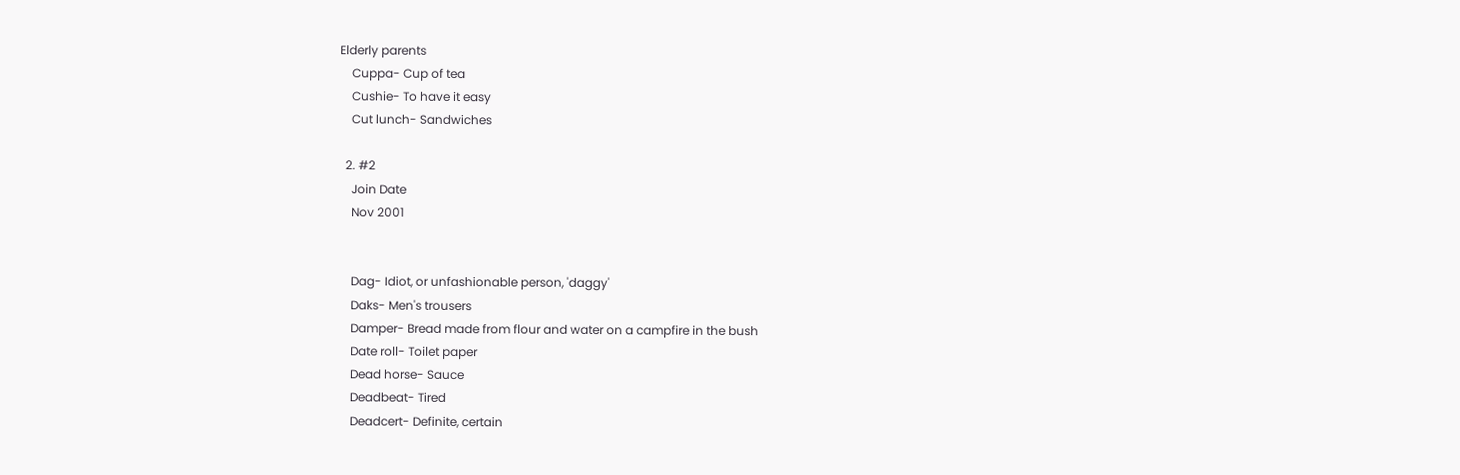Elderly parents
    Cuppa- Cup of tea
    Cushie- To have it easy
    Cut lunch- Sandwiches

  2. #2
    Join Date
    Nov 2001


    Dag- Idiot, or unfashionable person, 'daggy'
    Daks- Men's trousers
    Damper- Bread made from flour and water on a campfire in the bush
    Date roll- Toilet paper
    Dead horse- Sauce
    Deadbeat- Tired
    Deadcert- Definite, certain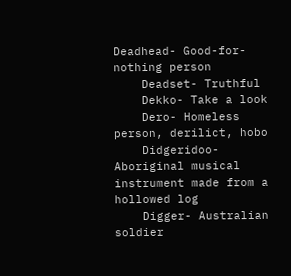Deadhead- Good-for-nothing person
    Deadset- Truthful
    Dekko- Take a look
    Dero- Homeless person, derilict, hobo
    Didgeridoo- Aboriginal musical instrument made from a hollowed log
    Digger- Australian soldier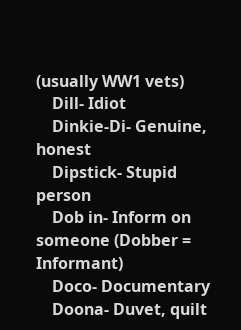(usually WW1 vets)
    Dill- Idiot
    Dinkie-Di- Genuine, honest
    Dipstick- Stupid person
    Dob in- Inform on someone (Dobber = Informant)
    Doco- Documentary
    Doona- Duvet, quilt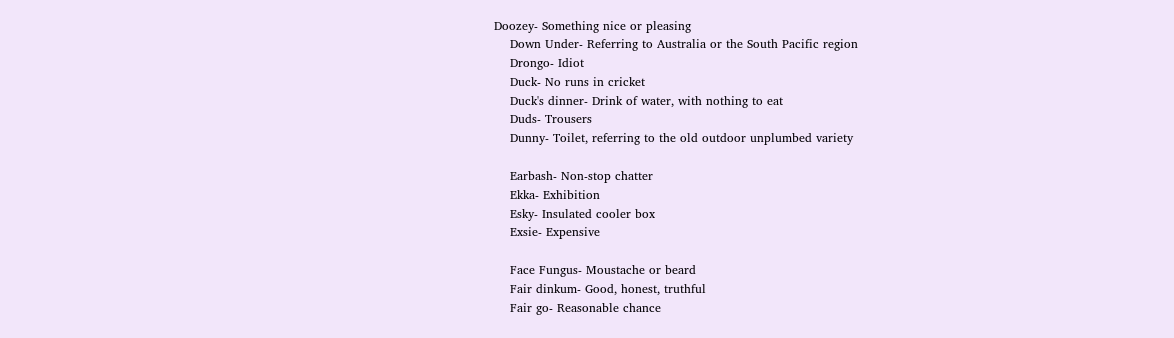Doozey- Something nice or pleasing
    Down Under- Referring to Australia or the South Pacific region
    Drongo- Idiot
    Duck- No runs in cricket
    Duck's dinner- Drink of water, with nothing to eat
    Duds- Trousers
    Dunny- Toilet, referring to the old outdoor unplumbed variety

    Earbash- Non-stop chatter
    Ekka- Exhibition
    Esky- Insulated cooler box
    Exsie- Expensive

    Face Fungus- Moustache or beard
    Fair dinkum- Good, honest, truthful
    Fair go- Reasonable chance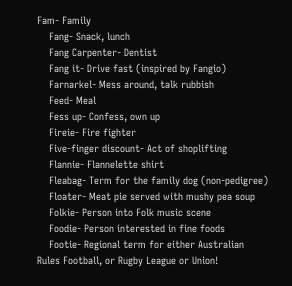Fam- Family
    Fang- Snack, lunch
    Fang Carpenter- Dentist
    Fang it- Drive fast (inspired by Fangio)
    Farnarkel- Mess around, talk rubbish
    Feed- Meal
    Fess up- Confess, own up
    Fireie- Fire fighter
    Five-finger discount- Act of shoplifting
    Flannie- Flannelette shirt
    Fleabag- Term for the family dog (non-pedigree)
    Floater- Meat pie served with mushy pea soup
    Folkie- Person into Folk music scene
    Foodie- Person interested in fine foods
    Footie- Regional term for either Australian Rules Football, or Rugby League or Union!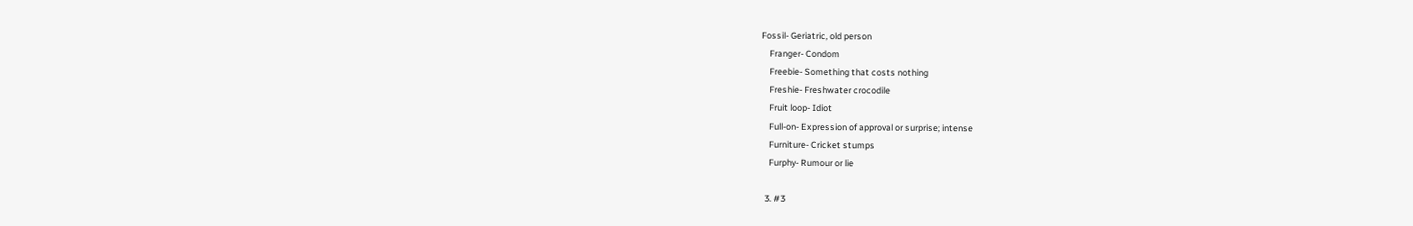Fossil- Geriatric, old person
    Franger- Condom
    Freebie- Something that costs nothing
    Freshie- Freshwater crocodile
    Fruit loop- Idiot
    Full-on- Expression of approval or surprise; intense
    Furniture- Cricket stumps
    Furphy- Rumour or lie

  3. #3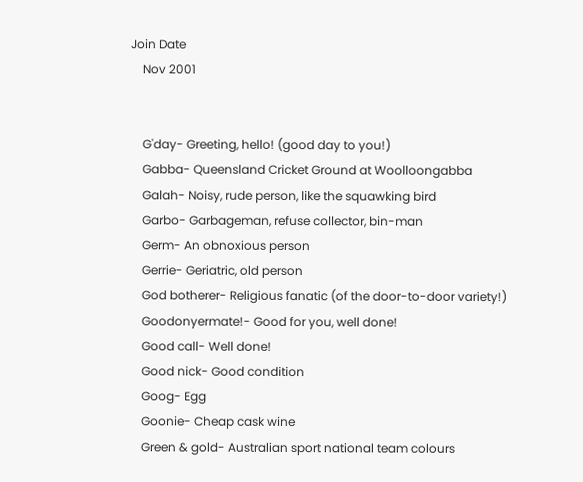Join Date
    Nov 2001


    G'day- Greeting, hello! (good day to you!)
    Gabba- Queensland Cricket Ground at Woolloongabba
    Galah- Noisy, rude person, like the squawking bird
    Garbo- Garbageman, refuse collector, bin-man
    Germ- An obnoxious person
    Gerrie- Geriatric, old person
    God botherer- Religious fanatic (of the door-to-door variety!)
    Goodonyermate!- Good for you, well done!
    Good call- Well done!
    Good nick- Good condition
    Goog- Egg
    Goonie- Cheap cask wine
    Green & gold- Australian sport national team colours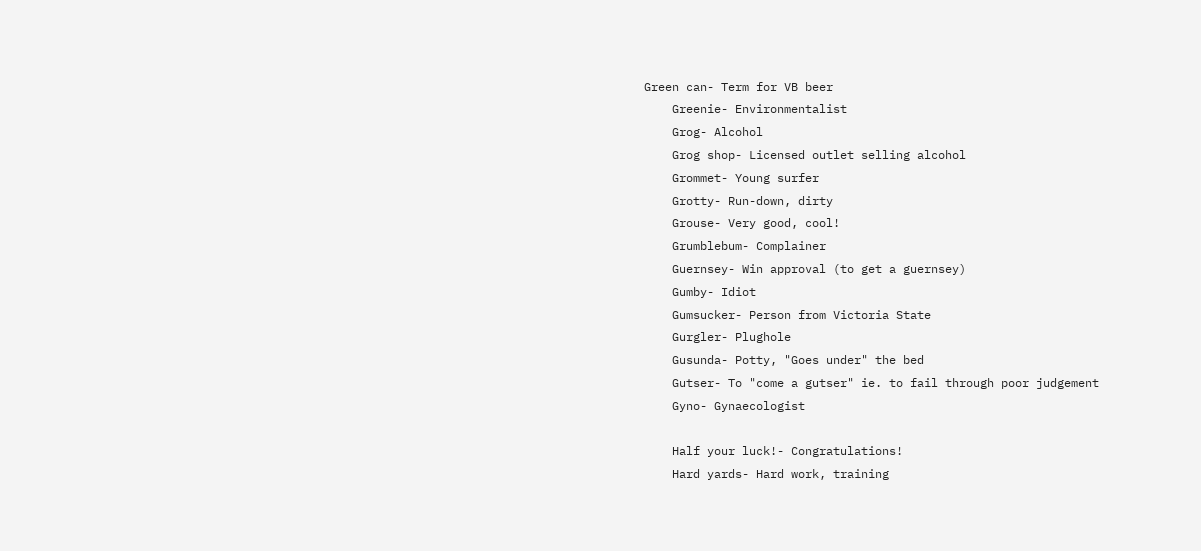Green can- Term for VB beer
    Greenie- Environmentalist
    Grog- Alcohol
    Grog shop- Licensed outlet selling alcohol
    Grommet- Young surfer
    Grotty- Run-down, dirty
    Grouse- Very good, cool!
    Grumblebum- Complainer
    Guernsey- Win approval (to get a guernsey)
    Gumby- Idiot
    Gumsucker- Person from Victoria State
    Gurgler- Plughole
    Gusunda- Potty, "Goes under" the bed
    Gutser- To "come a gutser" ie. to fail through poor judgement
    Gyno- Gynaecologist

    Half your luck!- Congratulations!
    Hard yards- Hard work, training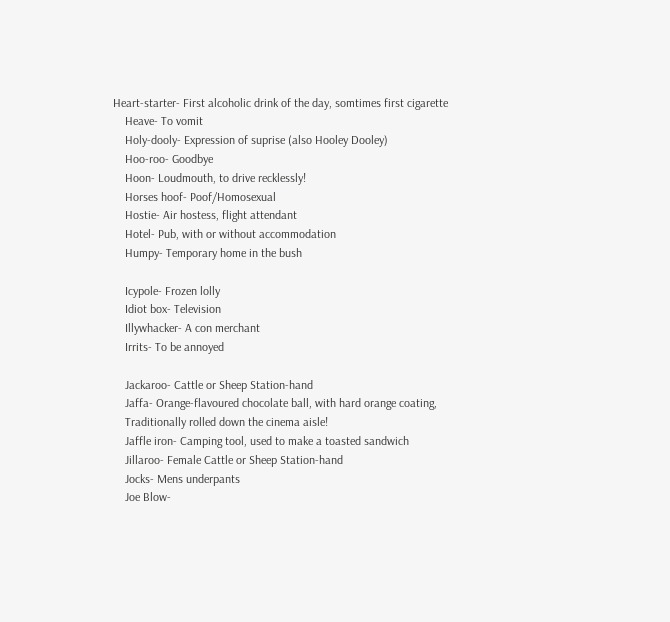Heart-starter- First alcoholic drink of the day, somtimes first cigarette
    Heave- To vomit
    Holy-dooly- Expression of suprise (also Hooley Dooley)
    Hoo-roo- Goodbye
    Hoon- Loudmouth, to drive recklessly!
    Horses hoof- Poof/Homosexual
    Hostie- Air hostess, flight attendant
    Hotel- Pub, with or without accommodation
    Humpy- Temporary home in the bush

    Icypole- Frozen lolly
    Idiot box- Television
    Illywhacker- A con merchant
    Irrits- To be annoyed

    Jackaroo- Cattle or Sheep Station-hand
    Jaffa- Orange-flavoured chocolate ball, with hard orange coating,
    Traditionally rolled down the cinema aisle!
    Jaffle iron- Camping tool, used to make a toasted sandwich
    Jillaroo- Female Cattle or Sheep Station-hand
    Jocks- Mens underpants
    Joe Blow-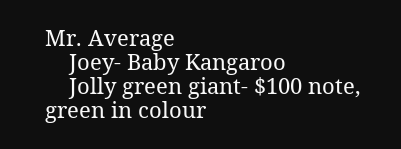Mr. Average
    Joey- Baby Kangaroo
    Jolly green giant- $100 note, green in colour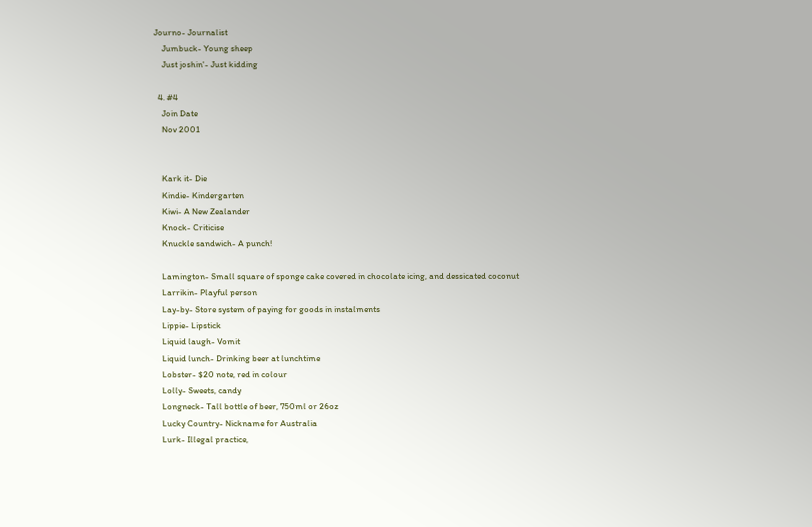Journo- Journalist
    Jumbuck- Young sheep
    Just joshin'- Just kidding

  4. #4
    Join Date
    Nov 2001


    Kark it- Die
    Kindie- Kindergarten
    Kiwi- A New Zealander
    Knock- Criticise
    Knuckle sandwich- A punch!

    Lamington- Small square of sponge cake covered in chocolate icing, and dessicated coconut
    Larrikin- Playful person
    Lay-by- Store system of paying for goods in instalments
    Lippie- Lipstick
    Liquid laugh- Vomit
    Liquid lunch- Drinking beer at lunchtime
    Lobster- $20 note, red in colour
    Lolly- Sweets, candy
    Longneck- Tall bottle of beer, 750ml or 26oz
    Lucky Country- Nickname for Australia
    Lurk- Illegal practice,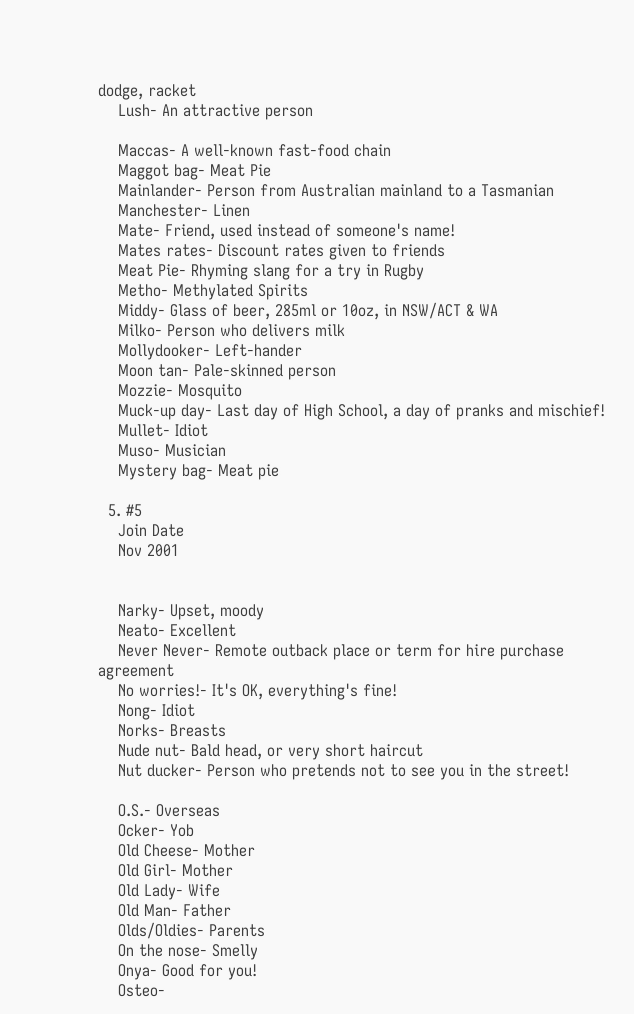dodge, racket
    Lush- An attractive person

    Maccas- A well-known fast-food chain
    Maggot bag- Meat Pie
    Mainlander- Person from Australian mainland to a Tasmanian
    Manchester- Linen
    Mate- Friend, used instead of someone's name!
    Mates rates- Discount rates given to friends
    Meat Pie- Rhyming slang for a try in Rugby
    Metho- Methylated Spirits
    Middy- Glass of beer, 285ml or 10oz, in NSW/ACT & WA
    Milko- Person who delivers milk
    Mollydooker- Left-hander
    Moon tan- Pale-skinned person
    Mozzie- Mosquito
    Muck-up day- Last day of High School, a day of pranks and mischief!
    Mullet- Idiot
    Muso- Musician
    Mystery bag- Meat pie

  5. #5
    Join Date
    Nov 2001


    Narky- Upset, moody
    Neato- Excellent
    Never Never- Remote outback place or term for hire purchase agreement
    No worries!- It's OK, everything's fine!
    Nong- Idiot
    Norks- Breasts
    Nude nut- Bald head, or very short haircut
    Nut ducker- Person who pretends not to see you in the street!

    O.S.- Overseas
    Ocker- Yob
    Old Cheese- Mother
    Old Girl- Mother
    Old Lady- Wife
    Old Man- Father
    Olds/Oldies- Parents
    On the nose- Smelly
    Onya- Good for you!
    Osteo-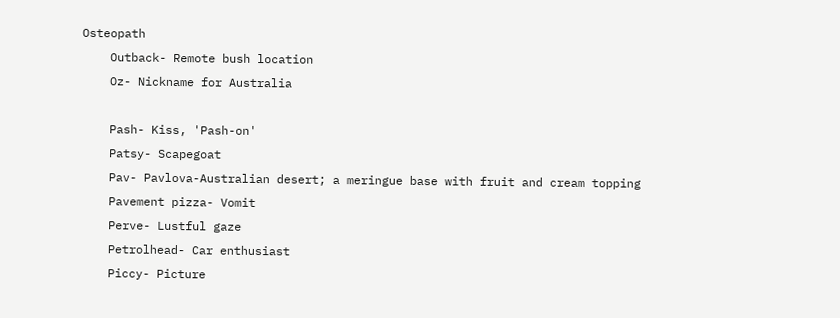Osteopath
    Outback- Remote bush location
    Oz- Nickname for Australia

    Pash- Kiss, 'Pash-on'
    Patsy- Scapegoat
    Pav- Pavlova-Australian desert; a meringue base with fruit and cream topping
    Pavement pizza- Vomit
    Perve- Lustful gaze
    Petrolhead- Car enthusiast
    Piccy- Picture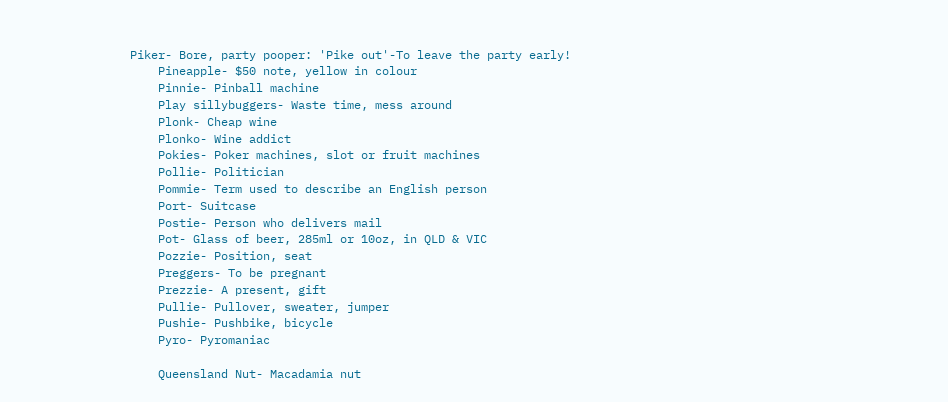Piker- Bore, party pooper: 'Pike out'-To leave the party early!
    Pineapple- $50 note, yellow in colour
    Pinnie- Pinball machine
    Play sillybuggers- Waste time, mess around
    Plonk- Cheap wine
    Plonko- Wine addict
    Pokies- Poker machines, slot or fruit machines
    Pollie- Politician
    Pommie- Term used to describe an English person
    Port- Suitcase
    Postie- Person who delivers mail
    Pot- Glass of beer, 285ml or 10oz, in QLD & VIC
    Pozzie- Position, seat
    Preggers- To be pregnant
    Prezzie- A present, gift
    Pullie- Pullover, sweater, jumper
    Pushie- Pushbike, bicycle
    Pyro- Pyromaniac

    Queensland Nut- Macadamia nut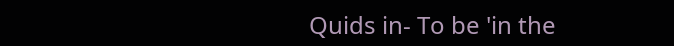Quids in- To be 'in the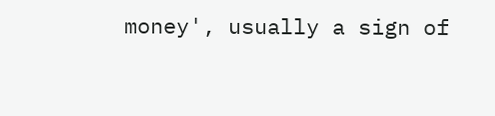money', usually a sign of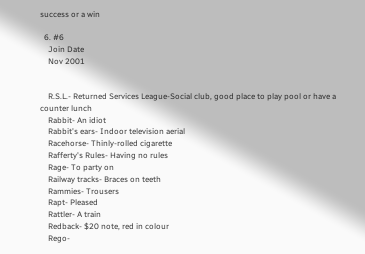success or a win

  6. #6
    Join Date
    Nov 2001


    R.S.L.- Returned Services League-Social club, good place to play pool or have a counter lunch
    Rabbit- An idiot
    Rabbit's ears- Indoor television aerial
    Racehorse- Thinly-rolled cigarette
    Rafferty's Rules- Having no rules
    Rage- To party on
    Railway tracks- Braces on teeth
    Rammies- Trousers
    Rapt- Pleased
    Rattler- A train
    Redback- $20 note, red in colour
    Rego-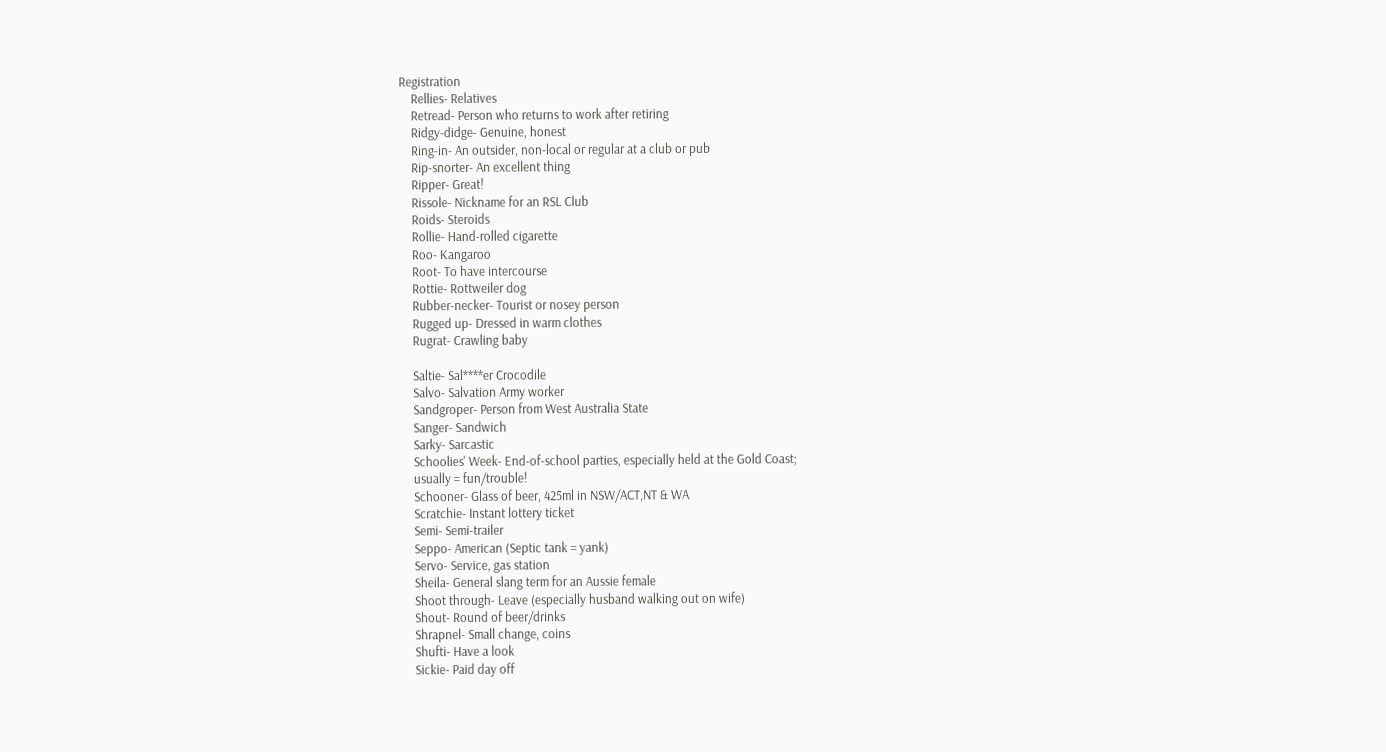Registration
    Rellies- Relatives
    Retread- Person who returns to work after retiring
    Ridgy-didge- Genuine, honest
    Ring-in- An outsider, non-local or regular at a club or pub
    Rip-snorter- An excellent thing
    Ripper- Great!
    Rissole- Nickname for an RSL Club
    Roids- Steroids
    Rollie- Hand-rolled cigarette
    Roo- Kangaroo
    Root- To have intercourse
    Rottie- Rottweiler dog
    Rubber-necker- Tourist or nosey person
    Rugged up- Dressed in warm clothes
    Rugrat- Crawling baby

    Saltie- Sal****er Crocodile
    Salvo- Salvation Army worker
    Sandgroper- Person from West Australia State
    Sanger- Sandwich
    Sarky- Sarcastic
    Schoolies' Week- End-of-school parties, especially held at the Gold Coast;
    usually = fun/trouble!
    Schooner- Glass of beer, 425ml in NSW/ACT,NT & WA
    Scratchie- Instant lottery ticket
    Semi- Semi-trailer
    Seppo- American (Septic tank = yank)
    Servo- Service, gas station
    Sheila- General slang term for an Aussie female
    Shoot through- Leave (especially husband walking out on wife)
    Shout- Round of beer/drinks
    Shrapnel- Small change, coins
    Shufti- Have a look
    Sickie- Paid day off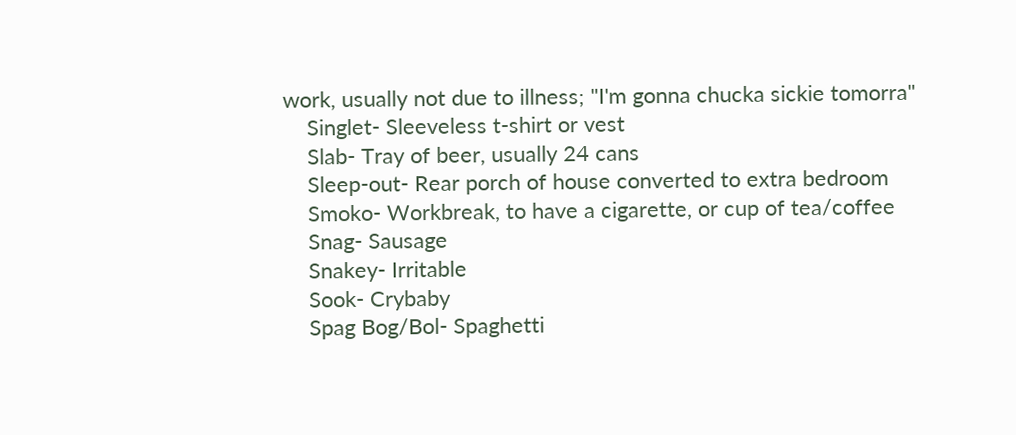work, usually not due to illness; "I'm gonna chucka sickie tomorra"
    Singlet- Sleeveless t-shirt or vest
    Slab- Tray of beer, usually 24 cans
    Sleep-out- Rear porch of house converted to extra bedroom
    Smoko- Workbreak, to have a cigarette, or cup of tea/coffee
    Snag- Sausage
    Snakey- Irritable
    Sook- Crybaby
    Spag Bog/Bol- Spaghetti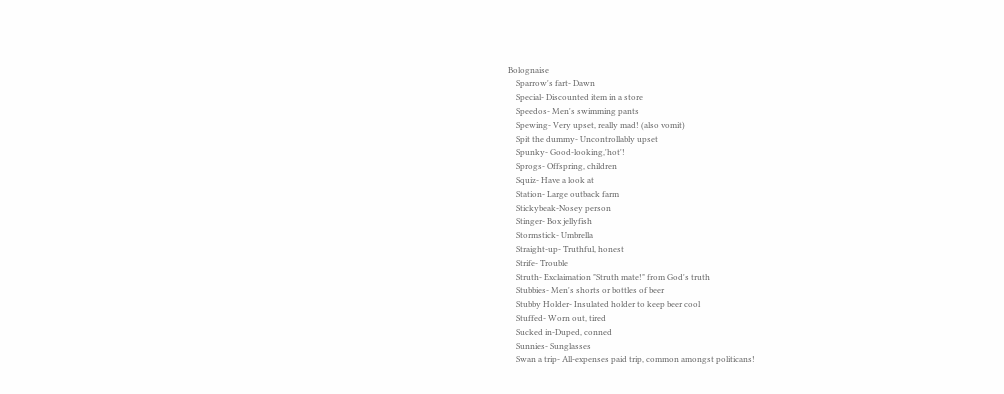Bolognaise
    Sparrow's fart- Dawn
    Special- Discounted item in a store
    Speedos- Men's swimming pants
    Spewing- Very upset, really mad! (also vomit)
    Spit the dummy- Uncontrollably upset
    Spunky- Good-looking,'hot'!
    Sprogs- Offspring, children
    Squiz- Have a look at
    Station- Large outback farm
    Stickybeak-Nosey person
    Stinger- Box jellyfish
    Stormstick- Umbrella
    Straight-up- Truthful, honest
    Strife- Trouble
    Struth- Exclaimation "Struth mate!" from God's truth
    Stubbies- Men's shorts or bottles of beer
    Stubby Holder- Insulated holder to keep beer cool
    Stuffed- Worn out, tired
    Sucked in-Duped, conned
    Sunnies- Sunglasses
    Swan a trip- All-expenses paid trip, common amongst politicans!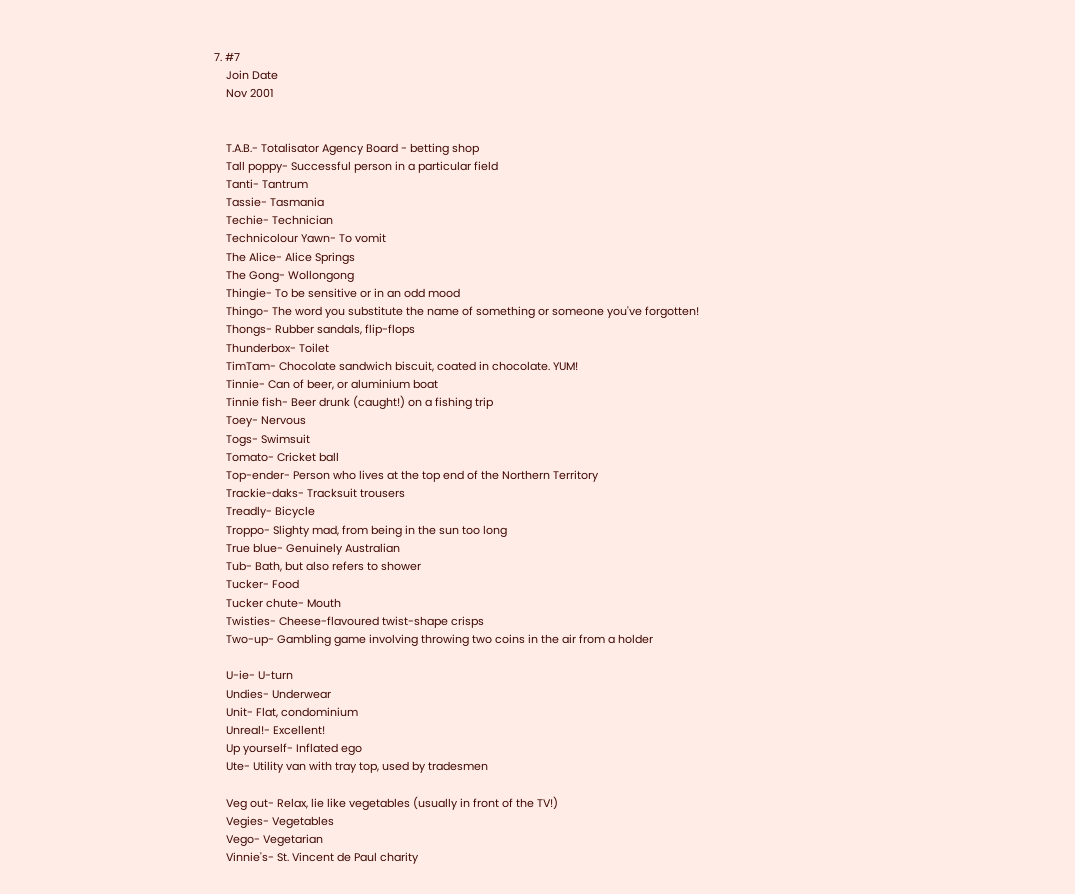7. #7
    Join Date
    Nov 2001


    T.A.B.- Totalisator Agency Board - betting shop
    Tall poppy- Successful person in a particular field
    Tanti- Tantrum
    Tassie- Tasmania
    Techie- Technician
    Technicolour Yawn- To vomit
    The Alice- Alice Springs
    The Gong- Wollongong
    Thingie- To be sensitive or in an odd mood
    Thingo- The word you substitute the name of something or someone you've forgotten!
    Thongs- Rubber sandals, flip-flops
    Thunderbox- Toilet
    TimTam- Chocolate sandwich biscuit, coated in chocolate. YUM!
    Tinnie- Can of beer, or aluminium boat
    Tinnie fish- Beer drunk (caught!) on a fishing trip
    Toey- Nervous
    Togs- Swimsuit
    Tomato- Cricket ball
    Top-ender- Person who lives at the top end of the Northern Territory
    Trackie-daks- Tracksuit trousers
    Treadly- Bicycle
    Troppo- Slighty mad, from being in the sun too long
    True blue- Genuinely Australian
    Tub- Bath, but also refers to shower
    Tucker- Food
    Tucker chute- Mouth
    Twisties- Cheese-flavoured twist-shape crisps
    Two-up- Gambling game involving throwing two coins in the air from a holder

    U-ie- U-turn
    Undies- Underwear
    Unit- Flat, condominium
    Unreal!- Excellent!
    Up yourself- Inflated ego
    Ute- Utility van with tray top, used by tradesmen

    Veg out- Relax, lie like vegetables (usually in front of the TV!)
    Vegies- Vegetables
    Vego- Vegetarian
    Vinnie's- St. Vincent de Paul charity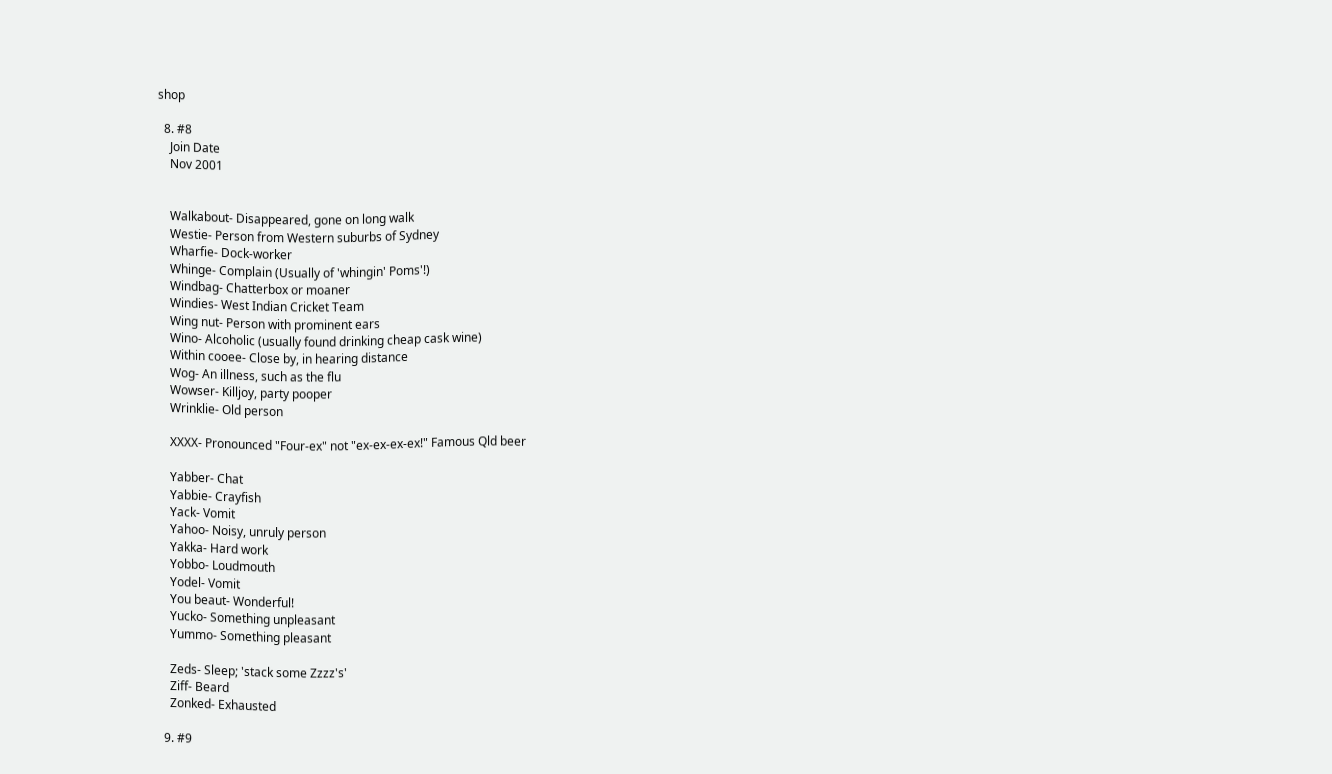shop

  8. #8
    Join Date
    Nov 2001


    Walkabout- Disappeared, gone on long walk
    Westie- Person from Western suburbs of Sydney
    Wharfie- Dock-worker
    Whinge- Complain (Usually of 'whingin' Poms'!)
    Windbag- Chatterbox or moaner
    Windies- West Indian Cricket Team
    Wing nut- Person with prominent ears
    Wino- Alcoholic (usually found drinking cheap cask wine)
    Within cooee- Close by, in hearing distance
    Wog- An illness, such as the flu
    Wowser- Killjoy, party pooper
    Wrinklie- Old person

    XXXX- Pronounced "Four-ex" not "ex-ex-ex-ex!" Famous Qld beer

    Yabber- Chat
    Yabbie- Crayfish
    Yack- Vomit
    Yahoo- Noisy, unruly person
    Yakka- Hard work
    Yobbo- Loudmouth
    Yodel- Vomit
    You beaut- Wonderful!
    Yucko- Something unpleasant
    Yummo- Something pleasant

    Zeds- Sleep; 'stack some Zzzz's'
    Ziff- Beard
    Zonked- Exhausted

  9. #9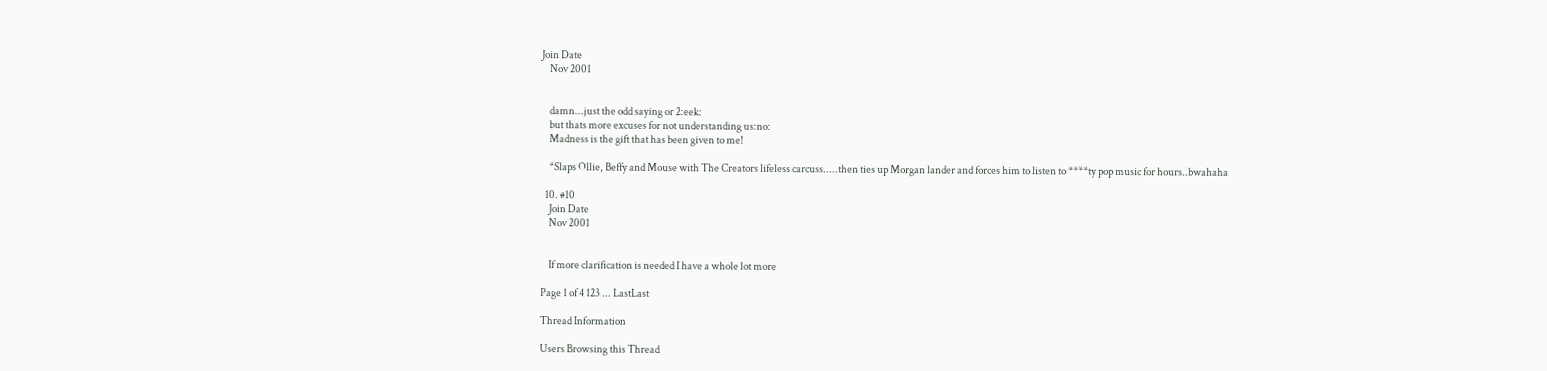Join Date
    Nov 2001


    damn...just the odd saying or 2:eek:
    but thats more excuses for not understanding us:no:
    Madness is the gift that has been given to me!

    *Slaps Ollie, Beffy and Mouse with The Creators lifeless carcuss.....then ties up Morgan lander and forces him to listen to ****ty pop music for hours..bwahaha

  10. #10
    Join Date
    Nov 2001


    If more clarification is needed I have a whole lot more

Page 1 of 4 123 ... LastLast

Thread Information

Users Browsing this Thread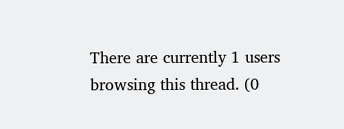There are currently 1 users browsing this thread. (0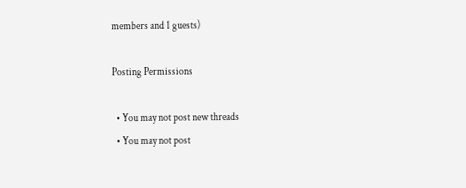members and 1 guests)

Posting Permissions

  • You may not post new threads
  • You may not post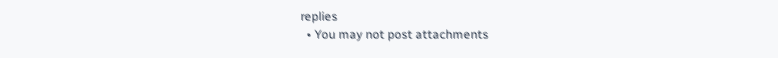replies
  • You may not post attachments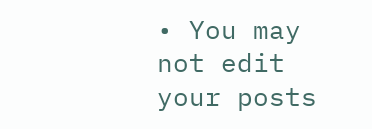• You may not edit your posts